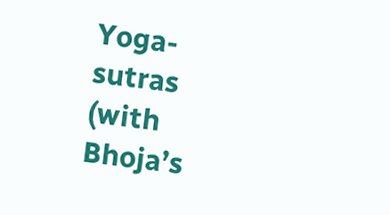Yoga-sutras (with Bhoja’s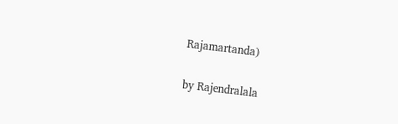Rajamartanda)

by Rajendralala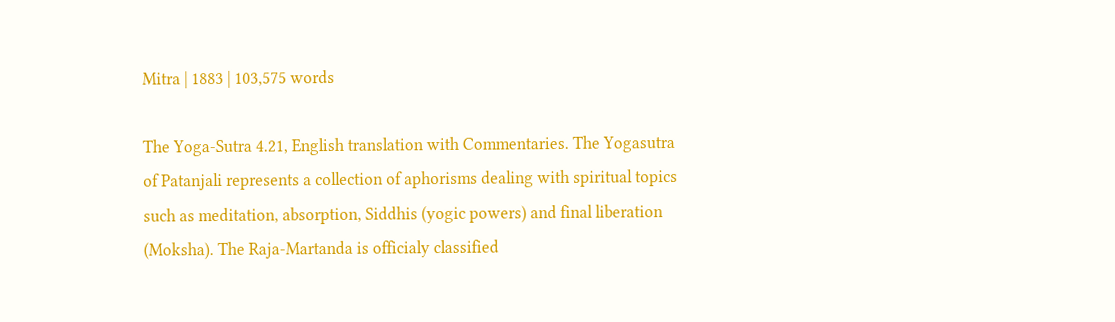Mitra | 1883 | 103,575 words

The Yoga-Sutra 4.21, English translation with Commentaries. The Yogasutra of Patanjali represents a collection of aphorisms dealing with spiritual topics such as meditation, absorption, Siddhis (yogic powers) and final liberation (Moksha). The Raja-Martanda is officialy classified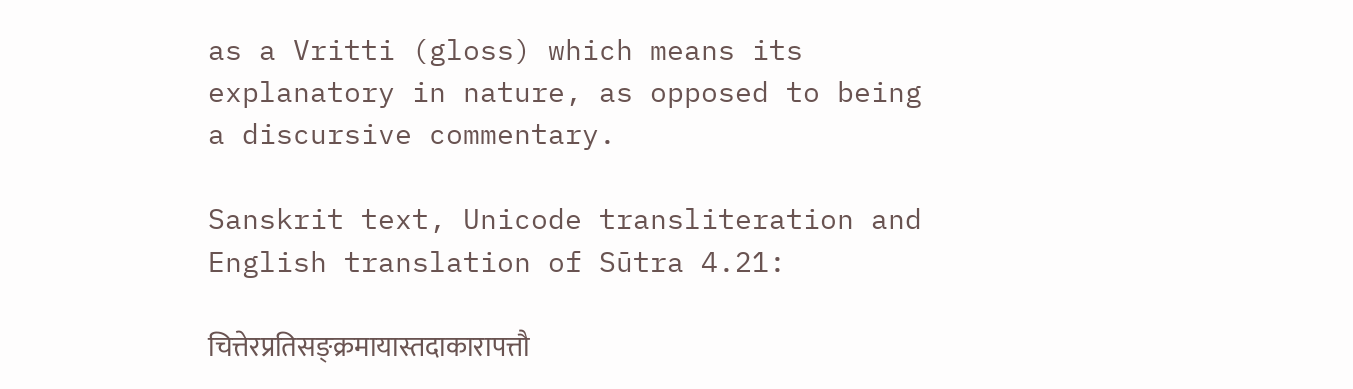as a Vritti (gloss) which means its explanatory in nature, as opposed to being a discursive commentary.

Sanskrit text, Unicode transliteration and English translation of Sūtra 4.21:

चित्तेरप्रतिसङ्क्रमायास्तदाकारापत्तौ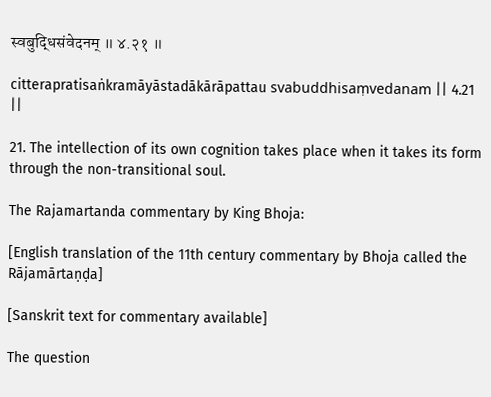स्वबुद्धिसंवेदनम् ॥ ४.२१ ॥

citterapratisaṅkramāyāstadākārāpattau svabuddhisaṃvedanam || 4.21 ||

21. The intellection of its own cognition takes place when it takes its form through the non-transitional soul.

The Rajamartanda commentary by King Bhoja:

[English translation of the 11th century commentary by Bhoja called the Rājamārtaṇḍa]

[Sanskrit text for commentary available]

The question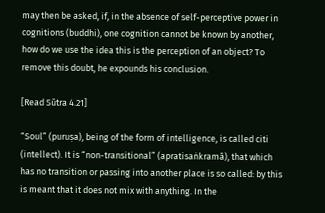may then be asked, if, in the absence of self-perceptive power in cognitions (buddhi), one cognition cannot be known by another, how do we use the idea this is the perception of an object? To remove this doubt, he expounds his conclusion.

[Read Sūtra 4.21]

“Soul” (puruṣa), being of the form of intelligence, is called citi (intellect). It is “non-transitional” (apratisaṅkramā), that which has no transition or passing into another place is so called: by this is meant that it does not mix with anything. In the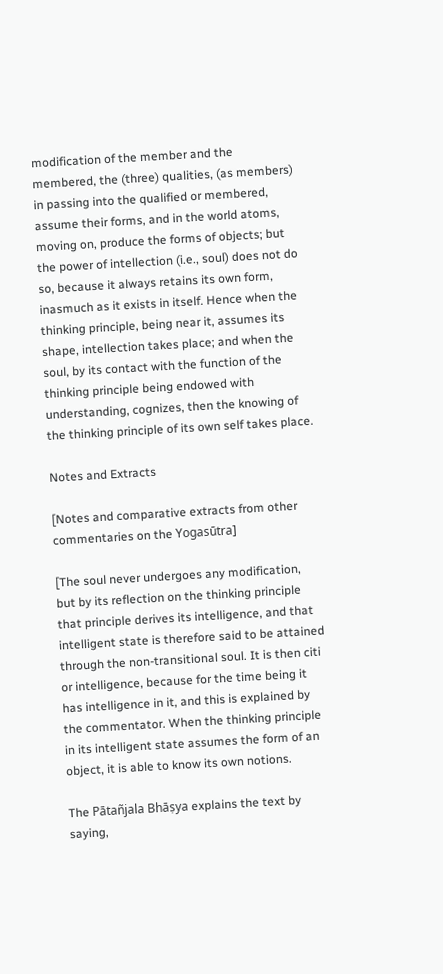modification of the member and the membered, the (three) qualities, (as members) in passing into the qualified or membered, assume their forms, and in the world atoms, moving on, produce the forms of objects; but the power of intellection (i.e., soul) does not do so, because it always retains its own form, inasmuch as it exists in itself. Hence when the thinking principle, being near it, assumes its shape, intellection takes place; and when the soul, by its contact with the function of the thinking principle being endowed with understanding, cognizes, then the knowing of the thinking principle of its own self takes place.

Notes and Extracts

[Notes and comparative extracts from other commentaries on the Yogasūtra]

[The soul never undergoes any modification, but by its reflection on the thinking principle that principle derives its intelligence, and that intelligent state is therefore said to be attained through the non-transitional soul. It is then citi or intelligence, because for the time being it has intelligence in it, and this is explained by the commentator. When the thinking principle in its intelligent state assumes the form of an object, it is able to know its own notions.

The Pātañjala Bhāṣya explains the text by saying,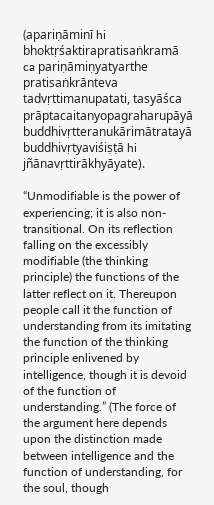(apariṇāminī hi bhoktṛśaktirapratisaṅkramā ca pariṇāmiṇyatyarthe pratisaṅkrānteva tadvṛttimanupatati, tasyāśca prāptacaitanyopagraharupāyā buddhivṛtteranukārimātratayā buddhivṛtyaviśiṣṭā hi jñānavṛttirākhyāyate).

“Unmodifiable is the power of experiencing; it is also non-transitional. On its reflection falling on the excessibly modifiable (the thinking principle) the functions of the latter reflect on it. Thereupon people call it the function of understanding from its imitating the function of the thinking principle enlivened by intelligence, though it is devoid of the function of understanding.” (The force of the argument here depends upon the distinction made between intelligence and the function of understanding, for the soul, though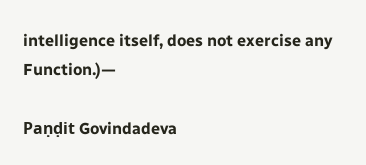intelligence itself, does not exercise any Function.)—

Paṇḍit Govindadeva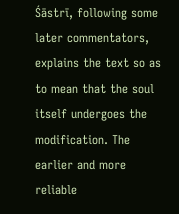Śāstrī, following some later commentators, explains the text so as to mean that the soul itself undergoes the modification. The earlier and more reliable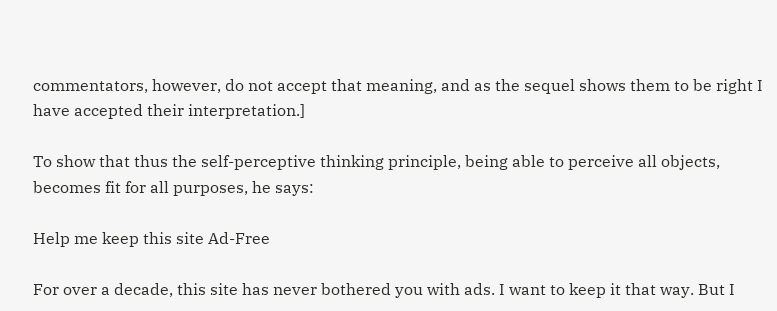commentators, however, do not accept that meaning, and as the sequel shows them to be right I have accepted their interpretation.]

To show that thus the self-perceptive thinking principle, being able to perceive all objects, becomes fit for all purposes, he says:

Help me keep this site Ad-Free

For over a decade, this site has never bothered you with ads. I want to keep it that way. But I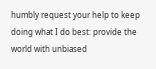humbly request your help to keep doing what I do best: provide the world with unbiased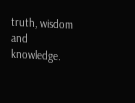truth, wisdom and knowledge.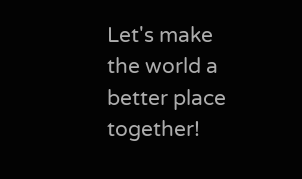Let's make the world a better place together!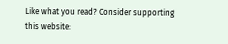Like what you read? Consider supporting this website: